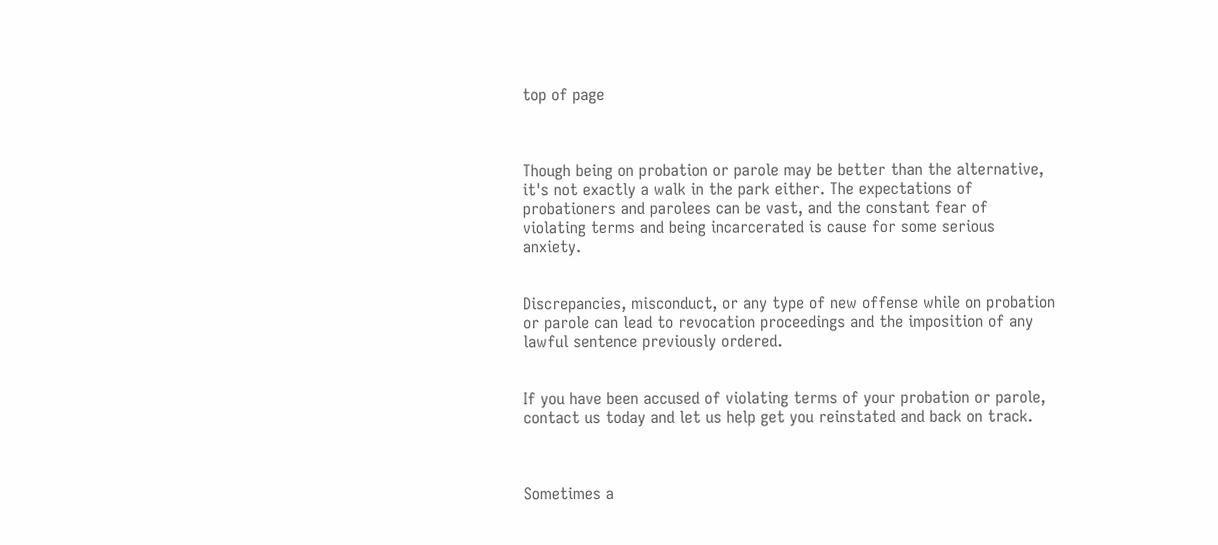top of page



Though being on probation or parole may be better than the alternative, it's not exactly a walk in the park either. The expectations of probationers and parolees can be vast, and the constant fear of violating terms and being incarcerated is cause for some serious anxiety.


Discrepancies, misconduct, or any type of new offense while on probation or parole can lead to revocation proceedings and the imposition of any lawful sentence previously ordered.


If you have been accused of violating terms of your probation or parole, contact us today and let us help get you reinstated and back on track.



Sometimes a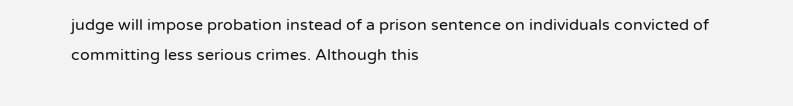judge will impose probation instead of a prison sentence on individuals convicted of committing less serious crimes. Although this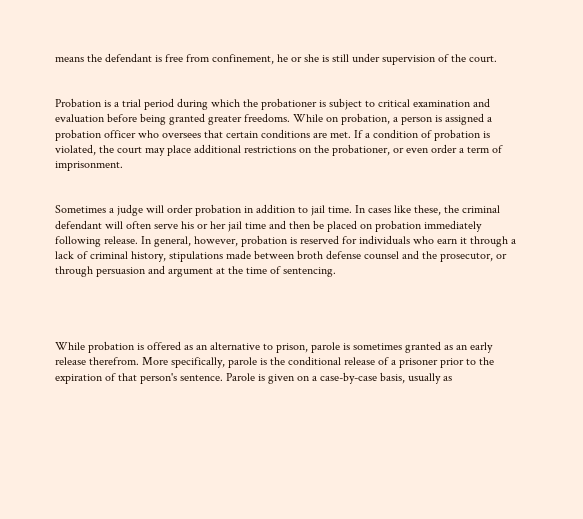means the defendant is free from confinement, he or she is still under supervision of the court.


Probation is a trial period during which the probationer is subject to critical examination and evaluation before being granted greater freedoms. While on probation, a person is assigned a probation officer who oversees that certain conditions are met. If a condition of probation is violated, the court may place additional restrictions on the probationer, or even order a term of imprisonment.


Sometimes a judge will order probation in addition to jail time. In cases like these, the criminal defendant will often serve his or her jail time and then be placed on probation immediately following release. In general, however, probation is reserved for individuals who earn it through a lack of criminal history, stipulations made between broth defense counsel and the prosecutor, or through persuasion and argument at the time of sentencing.




While probation is offered as an alternative to prison, parole is sometimes granted as an early release therefrom. More specifically, parole is the conditional release of a prisoner prior to the expiration of that person's sentence. Parole is given on a case-by-case basis, usually as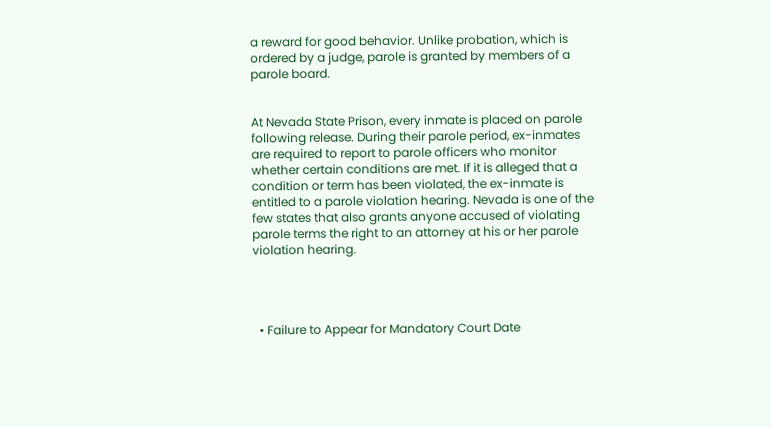a reward for good behavior. Unlike probation, which is ordered by a judge, parole is granted by members of a parole board.


At Nevada State Prison, every inmate is placed on parole following release. During their parole period, ex-inmates are required to report to parole officers who monitor whether certain conditions are met. If it is alleged that a condition or term has been violated, the ex-inmate is entitled to a parole violation hearing. Nevada is one of the few states that also grants anyone accused of violating parole terms the right to an attorney at his or her parole violation hearing.




  • Failure to Appear for Mandatory Court Date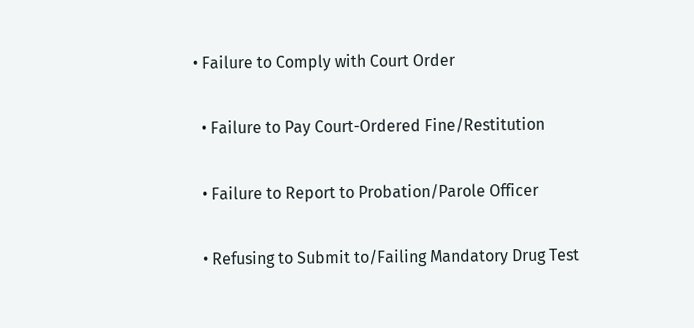• Failure to Comply with Court Order

  • Failure to Pay Court-Ordered Fine/Restitution

  • Failure to Report to Probation/Parole Officer

  • Refusing to Submit to/Failing Mandatory Drug Test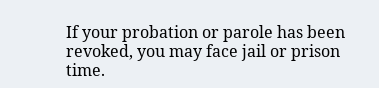If your probation or parole has been revoked, you may face jail or prison time.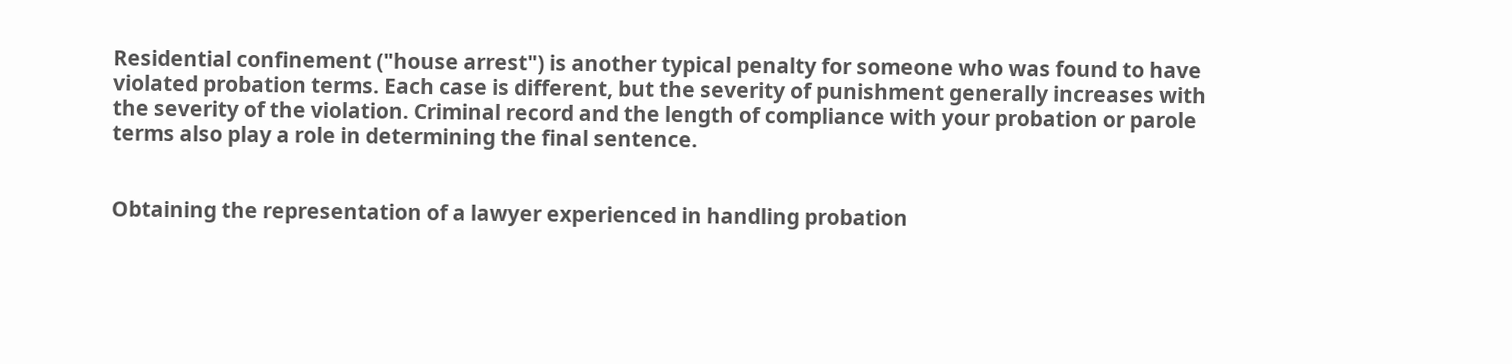Residential confinement ("house arrest") is another typical penalty for someone who was found to have violated probation terms. Each case is different, but the severity of punishment generally increases with the severity of the violation. Criminal record and the length of compliance with your probation or parole terms also play a role in determining the final sentence.


Obtaining the representation of a lawyer experienced in handling probation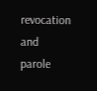revocation and parole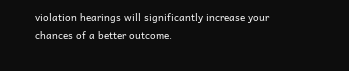violation hearings will significantly increase your chances of a better outcome.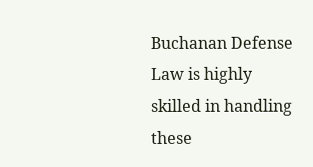Buchanan Defense Law is highly skilled in handling these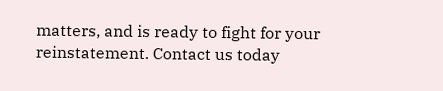matters, and is ready to fight for your reinstatement. Contact us today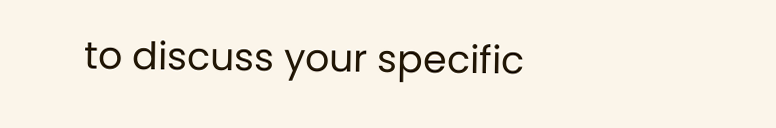to discuss your specific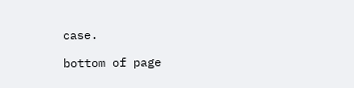case.

bottom of page